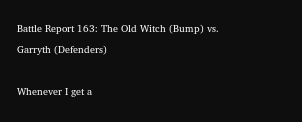Battle Report 163: The Old Witch (Bump) vs. Garryth (Defenders)

Whenever I get a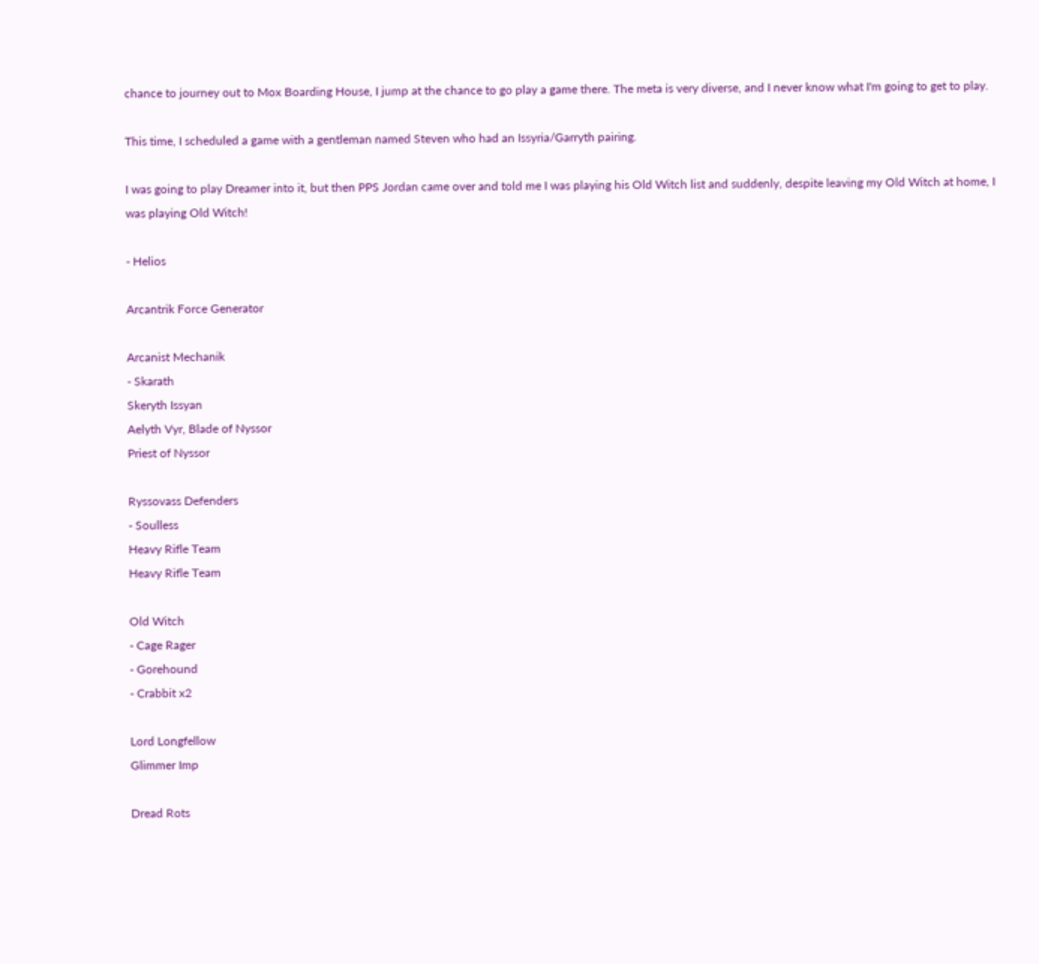chance to journey out to Mox Boarding House, I jump at the chance to go play a game there. The meta is very diverse, and I never know what I'm going to get to play.

This time, I scheduled a game with a gentleman named Steven who had an Issyria/Garryth pairing.

I was going to play Dreamer into it, but then PPS Jordan came over and told me I was playing his Old Witch list and suddenly, despite leaving my Old Witch at home, I was playing Old Witch!

- Helios

Arcantrik Force Generator

Arcanist Mechanik
- Skarath
Skeryth Issyan
Aelyth Vyr, Blade of Nyssor
Priest of Nyssor

Ryssovass Defenders
- Soulless
Heavy Rifle Team
Heavy Rifle Team

Old Witch
- Cage Rager
- Gorehound
- Crabbit x2

Lord Longfellow
Glimmer Imp

Dread Rots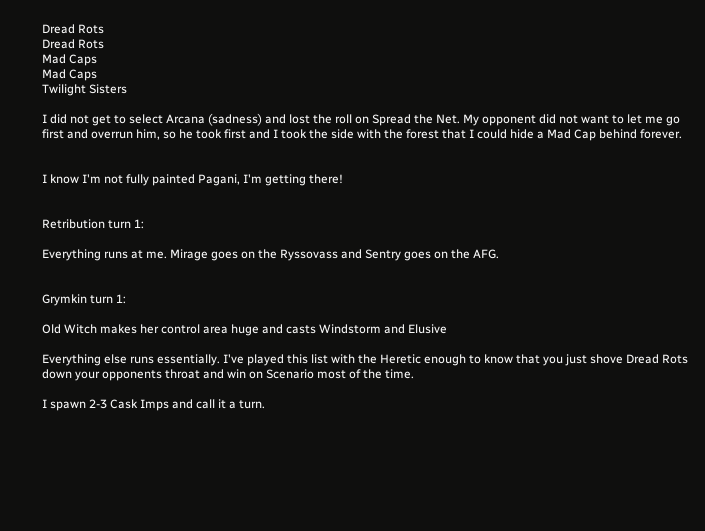Dread Rots
Dread Rots
Mad Caps
Mad Caps
Twilight Sisters

I did not get to select Arcana (sadness) and lost the roll on Spread the Net. My opponent did not want to let me go first and overrun him, so he took first and I took the side with the forest that I could hide a Mad Cap behind forever.


I know I'm not fully painted Pagani, I'm getting there!


Retribution turn 1:

Everything runs at me. Mirage goes on the Ryssovass and Sentry goes on the AFG.


Grymkin turn 1:

Old Witch makes her control area huge and casts Windstorm and Elusive

Everything else runs essentially. I've played this list with the Heretic enough to know that you just shove Dread Rots down your opponents throat and win on Scenario most of the time.

I spawn 2-3 Cask Imps and call it a turn.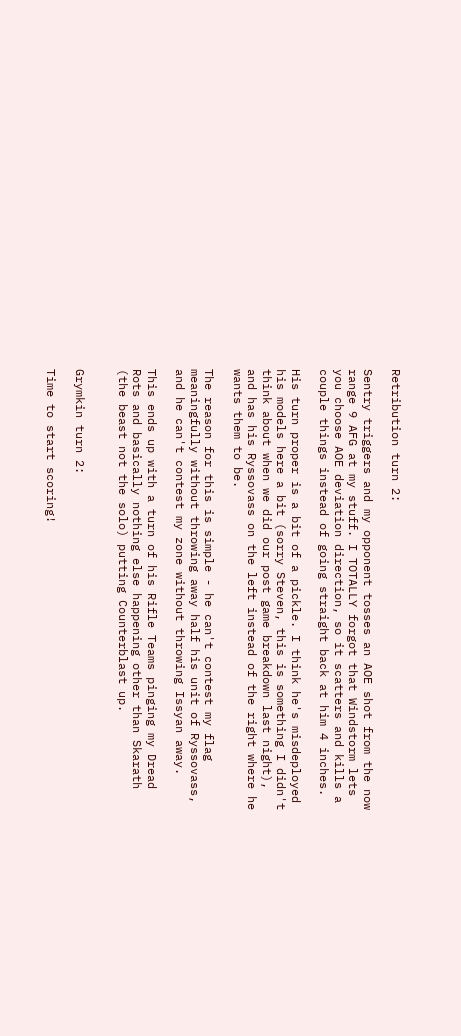Retribution turn 2:

Sentry triggers and my opponent tosses an AOE shot from the now range 9 AFG at my stuff. I TOTALLY forgot that Windstorm lets you choose AOE deviation direction, so it scatters and kills a couple things instead of going straight back at him 4 inches.

His turn proper is a bit of a pickle. I think he's misdeployed his models here a bit (sorry Steven, this is something I didn't think about when we did our post game breakdown last night), and has his Ryssovass on the left instead of the right where he wants them to be.

The reason for this is simple - he can't contest my flag meaningfully without throwing away half his unit of Ryssovass, and he can't contest my zone without throwing Issyan away.

This ends up with a turn of his Rifle Teams pinging my Dread Rots and basically nothing else happening other than Skarath (the beast not the solo) putting Counterblast up.


Grymkin turn 2:

Time to start scoring!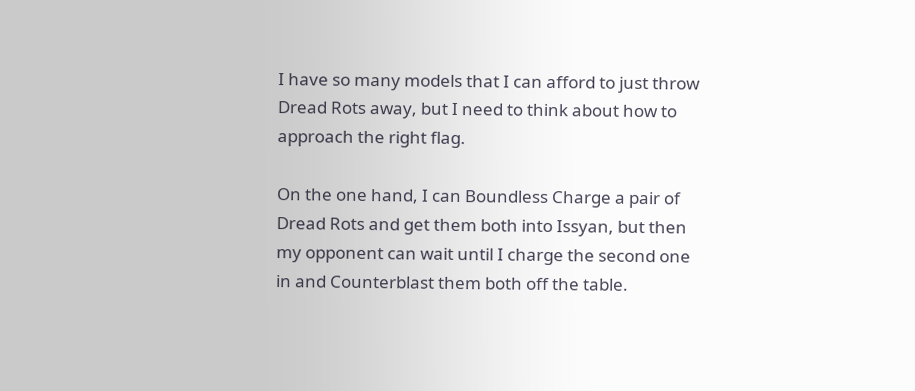I have so many models that I can afford to just throw Dread Rots away, but I need to think about how to approach the right flag.

On the one hand, I can Boundless Charge a pair of Dread Rots and get them both into Issyan, but then my opponent can wait until I charge the second one in and Counterblast them both off the table.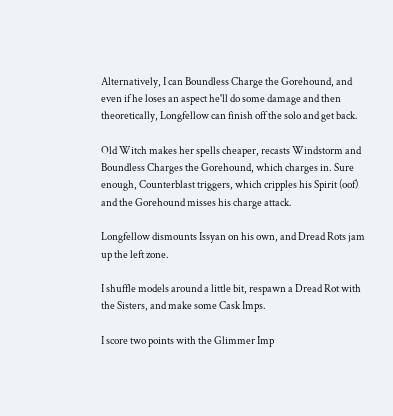Alternatively, I can Boundless Charge the Gorehound, and even if he loses an aspect he'll do some damage and then theoretically, Longfellow can finish off the solo and get back.

Old Witch makes her spells cheaper, recasts Windstorm and Boundless Charges the Gorehound, which charges in. Sure enough, Counterblast triggers, which cripples his Spirit (oof) and the Gorehound misses his charge attack.

Longfellow dismounts Issyan on his own, and Dread Rots jam up the left zone.

I shuffle models around a little bit, respawn a Dread Rot with the Sisters, and make some Cask Imps.

I score two points with the Glimmer Imp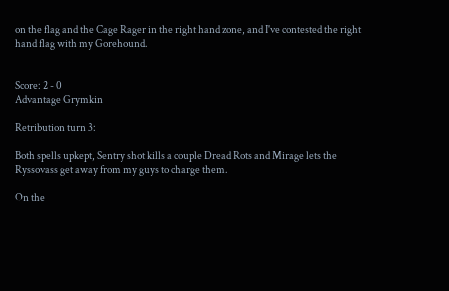on the flag and the Cage Rager in the right hand zone, and I've contested the right hand flag with my Gorehound.


Score: 2 - 0
Advantage Grymkin

Retribution turn 3:

Both spells upkept, Sentry shot kills a couple Dread Rots and Mirage lets the Ryssovass get away from my guys to charge them.

On the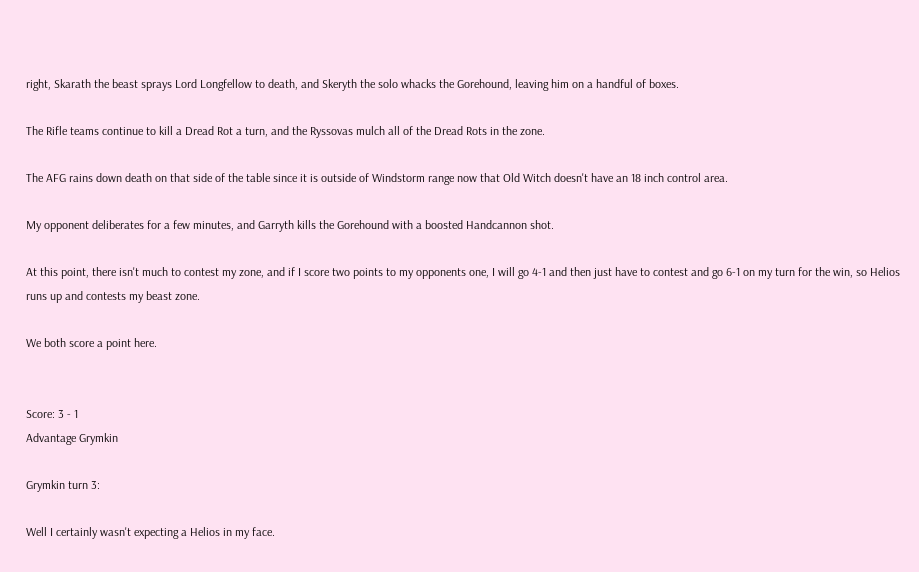right, Skarath the beast sprays Lord Longfellow to death, and Skeryth the solo whacks the Gorehound, leaving him on a handful of boxes.

The Rifle teams continue to kill a Dread Rot a turn, and the Ryssovas mulch all of the Dread Rots in the zone.

The AFG rains down death on that side of the table since it is outside of Windstorm range now that Old Witch doesn't have an 18 inch control area.

My opponent deliberates for a few minutes, and Garryth kills the Gorehound with a boosted Handcannon shot.

At this point, there isn't much to contest my zone, and if I score two points to my opponents one, I will go 4-1 and then just have to contest and go 6-1 on my turn for the win, so Helios runs up and contests my beast zone.

We both score a point here.


Score: 3 - 1
Advantage Grymkin

Grymkin turn 3:

Well I certainly wasn't expecting a Helios in my face.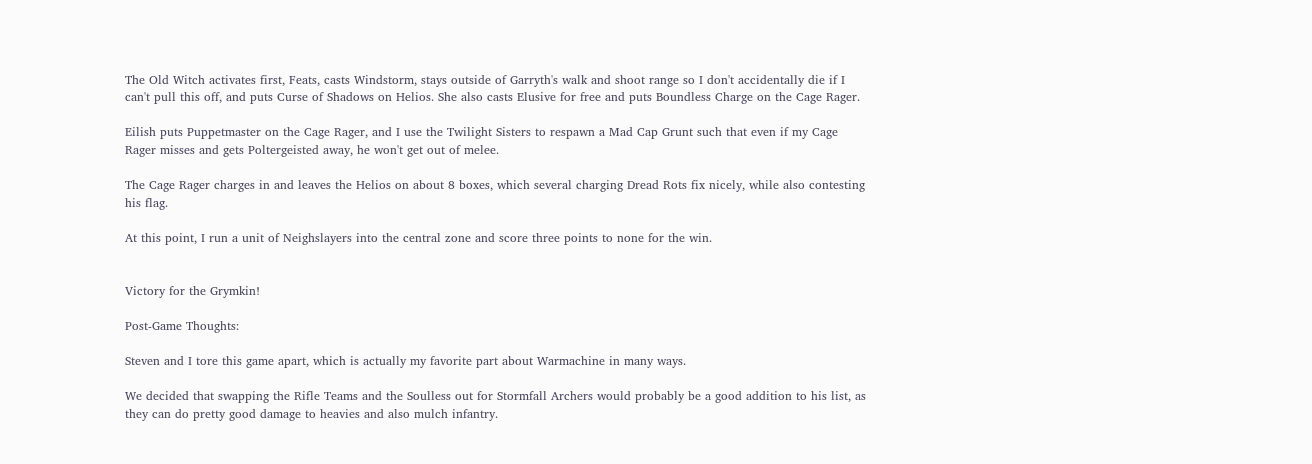The Old Witch activates first, Feats, casts Windstorm, stays outside of Garryth's walk and shoot range so I don't accidentally die if I can't pull this off, and puts Curse of Shadows on Helios. She also casts Elusive for free and puts Boundless Charge on the Cage Rager.

Eilish puts Puppetmaster on the Cage Rager, and I use the Twilight Sisters to respawn a Mad Cap Grunt such that even if my Cage Rager misses and gets Poltergeisted away, he won't get out of melee.

The Cage Rager charges in and leaves the Helios on about 8 boxes, which several charging Dread Rots fix nicely, while also contesting his flag.

At this point, I run a unit of Neighslayers into the central zone and score three points to none for the win.


Victory for the Grymkin!

Post-Game Thoughts:

Steven and I tore this game apart, which is actually my favorite part about Warmachine in many ways.

We decided that swapping the Rifle Teams and the Soulless out for Stormfall Archers would probably be a good addition to his list, as they can do pretty good damage to heavies and also mulch infantry.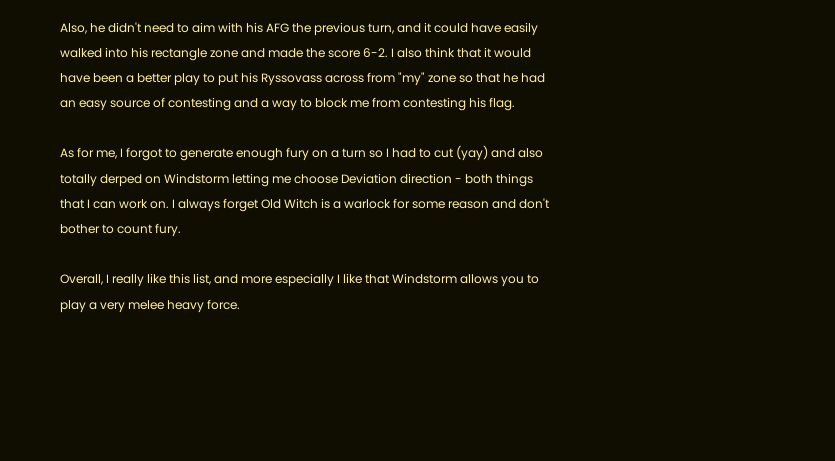Also, he didn't need to aim with his AFG the previous turn, and it could have easily walked into his rectangle zone and made the score 6-2. I also think that it would have been a better play to put his Ryssovass across from "my" zone so that he had an easy source of contesting and a way to block me from contesting his flag.

As for me, I forgot to generate enough fury on a turn so I had to cut (yay) and also totally derped on Windstorm letting me choose Deviation direction - both things that I can work on. I always forget Old Witch is a warlock for some reason and don't bother to count fury.

Overall, I really like this list, and more especially I like that Windstorm allows you to play a very melee heavy force.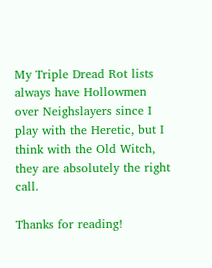My Triple Dread Rot lists always have Hollowmen over Neighslayers since I play with the Heretic, but I think with the Old Witch, they are absolutely the right call.

Thanks for reading!